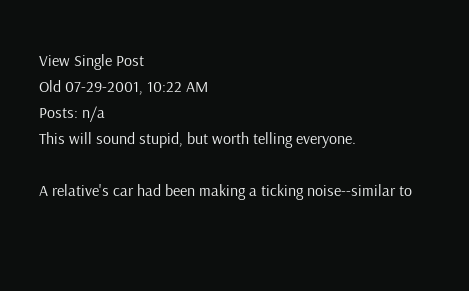View Single Post
Old 07-29-2001, 10:22 AM
Posts: n/a
This will sound stupid, but worth telling everyone.

A relative's car had been making a ticking noise--similar to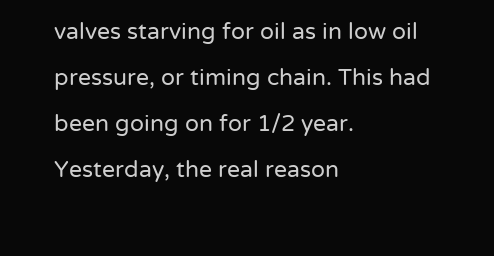valves starving for oil as in low oil pressure, or timing chain. This had been going on for 1/2 year. Yesterday, the real reason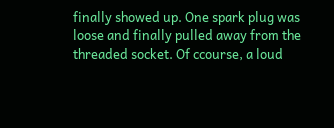finally showed up. One spark plug was loose and finally pulled away from the threaded socket. Of ccourse, a loud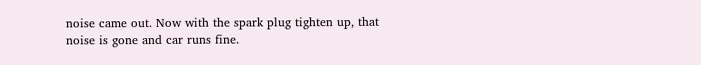noise came out. Now with the spark plug tighten up, that noise is gone and car runs fine.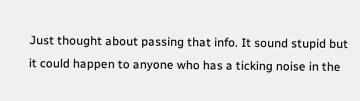Just thought about passing that info. It sound stupid but it could happen to anyone who has a ticking noise in the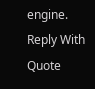engine.
Reply With Quote